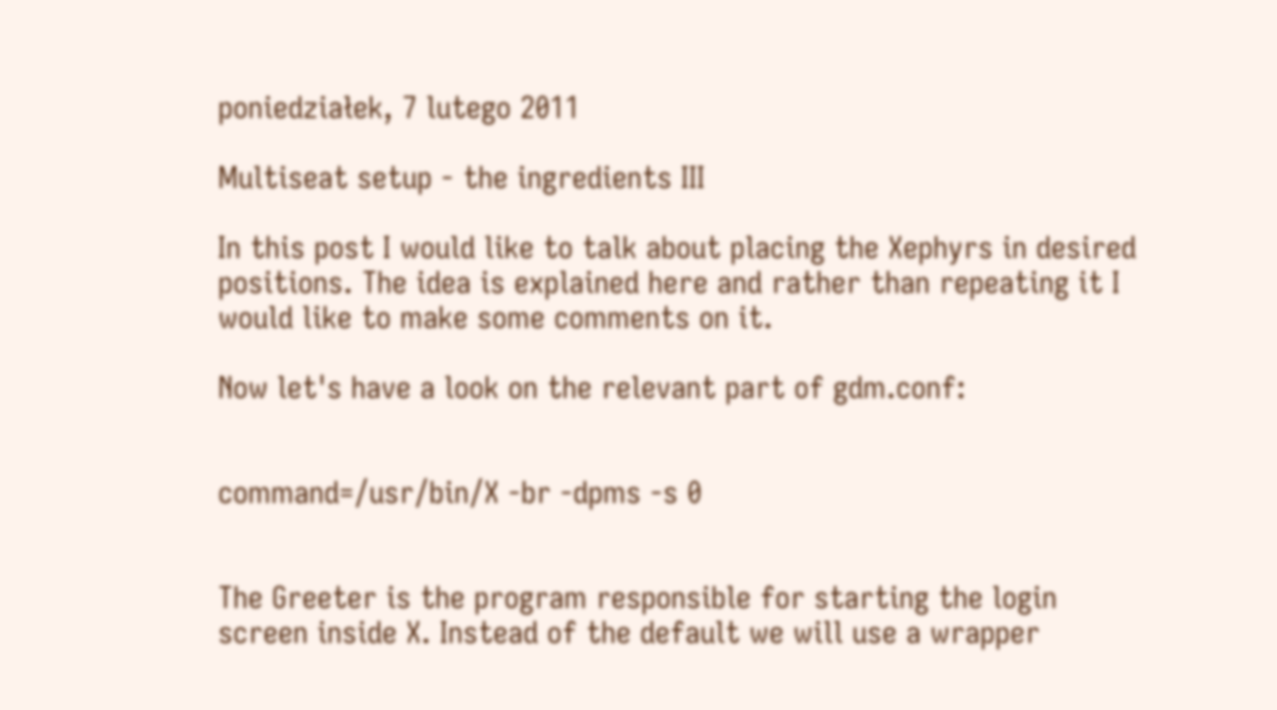poniedziałek, 7 lutego 2011

Multiseat setup - the ingredients III

In this post I would like to talk about placing the Xephyrs in desired positions. The idea is explained here and rather than repeating it I would like to make some comments on it.

Now let's have a look on the relevant part of gdm.conf:


command=/usr/bin/X -br -dpms -s 0


The Greeter is the program responsible for starting the login screen inside X. Instead of the default we will use a wrapper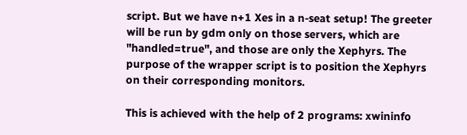script. But we have n+1 Xes in a n-seat setup! The greeter will be run by gdm only on those servers, which are "handled=true", and those are only the Xephyrs. The purpose of the wrapper script is to position the Xephyrs on their corresponding monitors.

This is achieved with the help of 2 programs: xwininfo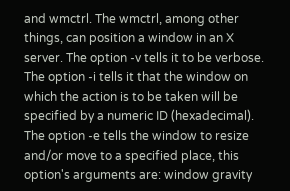and wmctrl. The wmctrl, among other things, can position a window in an X server. The option -v tells it to be verbose. The option -i tells it that the window on which the action is to be taken will be specified by a numeric ID (hexadecimal). The option -e tells the window to resize and/or move to a specified place, this option's arguments are: window gravity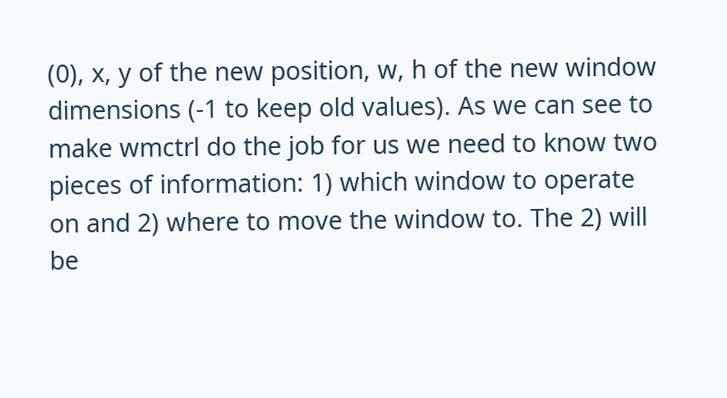(0), x, y of the new position, w, h of the new window dimensions (-1 to keep old values). As we can see to make wmctrl do the job for us we need to know two pieces of information: 1) which window to operate on and 2) where to move the window to. The 2) will be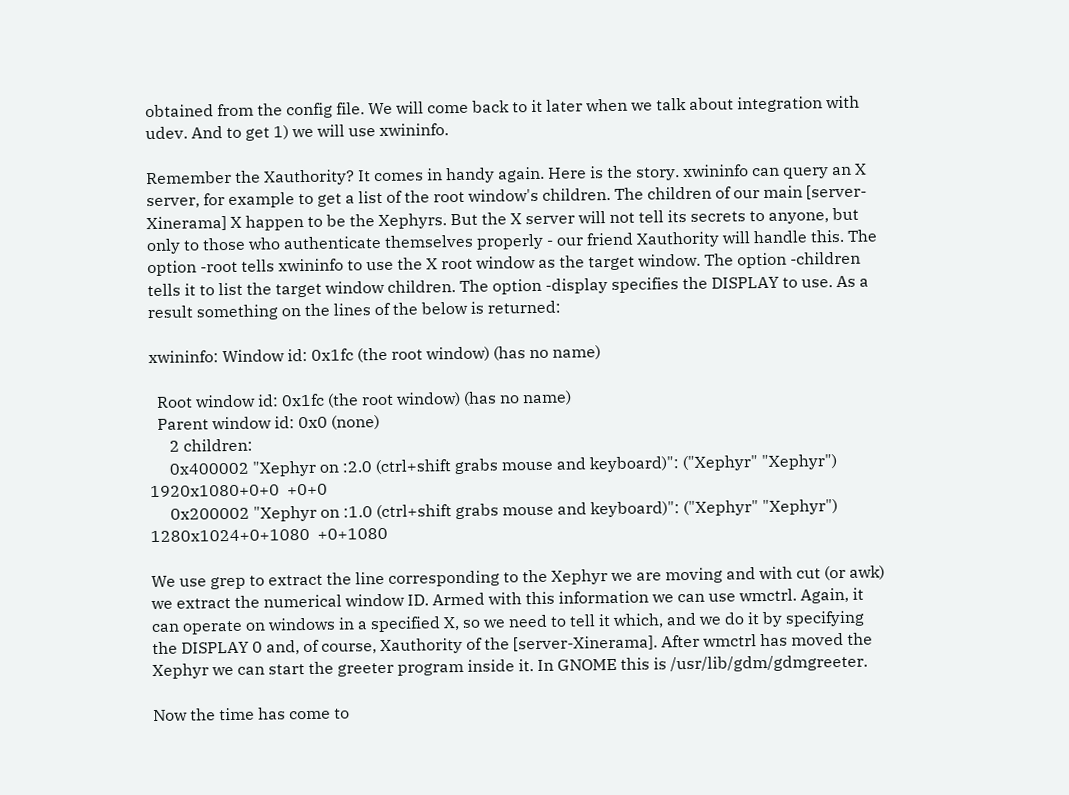obtained from the config file. We will come back to it later when we talk about integration with udev. And to get 1) we will use xwininfo.

Remember the Xauthority? It comes in handy again. Here is the story. xwininfo can query an X server, for example to get a list of the root window's children. The children of our main [server-Xinerama] X happen to be the Xephyrs. But the X server will not tell its secrets to anyone, but only to those who authenticate themselves properly - our friend Xauthority will handle this. The option -root tells xwininfo to use the X root window as the target window. The option -children tells it to list the target window children. The option -display specifies the DISPLAY to use. As a result something on the lines of the below is returned:

xwininfo: Window id: 0x1fc (the root window) (has no name)

  Root window id: 0x1fc (the root window) (has no name)
  Parent window id: 0x0 (none)
     2 children:
     0x400002 "Xephyr on :2.0 (ctrl+shift grabs mouse and keyboard)": ("Xephyr" "Xephyr")  1920x1080+0+0  +0+0
     0x200002 "Xephyr on :1.0 (ctrl+shift grabs mouse and keyboard)": ("Xephyr" "Xephyr")  1280x1024+0+1080  +0+1080

We use grep to extract the line corresponding to the Xephyr we are moving and with cut (or awk) we extract the numerical window ID. Armed with this information we can use wmctrl. Again, it can operate on windows in a specified X, so we need to tell it which, and we do it by specifying the DISPLAY 0 and, of course, Xauthority of the [server-Xinerama]. After wmctrl has moved the Xephyr we can start the greeter program inside it. In GNOME this is /usr/lib/gdm/gdmgreeter.

Now the time has come to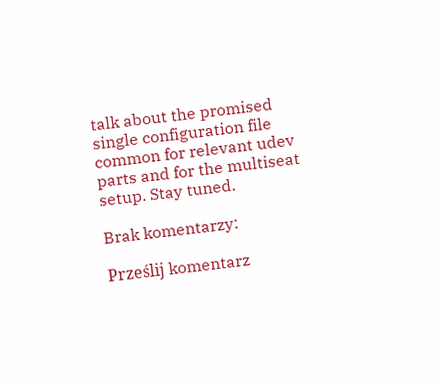talk about the promised single configuration file common for relevant udev parts and for the multiseat setup. Stay tuned.

Brak komentarzy:

Prześlij komentarz